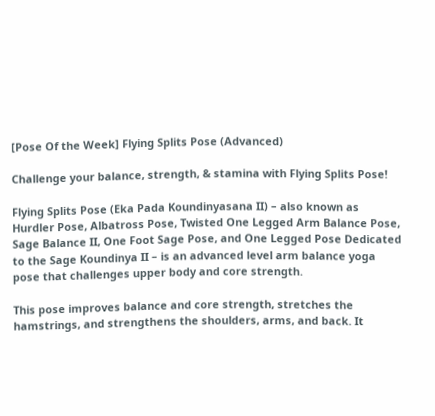[Pose Of the Week] Flying Splits Pose (Advanced)

Challenge your balance, strength, & stamina with Flying Splits Pose!

Flying Splits Pose (Eka Pada Koundinyasana II) – also known as Hurdler Pose, Albatross Pose, Twisted One Legged Arm Balance Pose, Sage Balance II, One Foot Sage Pose, and One Legged Pose Dedicated to the Sage Koundinya II – is an advanced level arm balance yoga pose that challenges upper body and core strength.

This pose improves balance and core strength, stretches the hamstrings, and strengthens the shoulders, arms, and back. It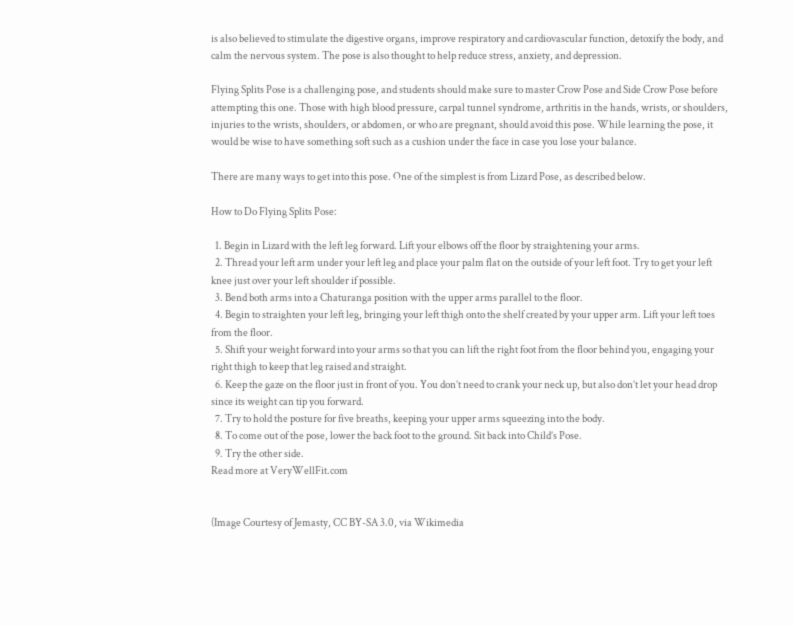is also believed to stimulate the digestive organs, improve respiratory and cardiovascular function, detoxify the body, and calm the nervous system. The pose is also thought to help reduce stress, anxiety, and depression.

Flying Splits Pose is a challenging pose, and students should make sure to master Crow Pose and Side Crow Pose before attempting this one. Those with high blood pressure, carpal tunnel syndrome, arthritis in the hands, wrists, or shoulders, injuries to the wrists, shoulders, or abdomen, or who are pregnant, should avoid this pose. While learning the pose, it would be wise to have something soft such as a cushion under the face in case you lose your balance.

There are many ways to get into this pose. One of the simplest is from Lizard Pose, as described below.

How to Do Flying Splits Pose:

  1. Begin in Lizard with the left leg forward. Lift your elbows off the floor by straightening your arms.
  2. Thread your left arm under your left leg and place your palm flat on the outside of your left foot. Try to get your left knee just over your left shoulder if possible.
  3. Bend both arms into a Chaturanga position with the upper arms parallel to the floor.
  4. Begin to straighten your left leg, bringing your left thigh onto the shelf created by your upper arm. Lift your left toes from the floor.
  5. Shift your weight forward into your arms so that you can lift the right foot from the floor behind you, engaging your right thigh to keep that leg raised and straight.
  6. Keep the gaze on the floor just in front of you. You don’t need to crank your neck up, but also don’t let your head drop since its weight can tip you forward.
  7. Try to hold the posture for five breaths, keeping your upper arms squeezing into the body.
  8. To come out of the pose, lower the back foot to the ground. Sit back into Child’s Pose.
  9. Try the other side.
Read more at VeryWellFit.com


(Image Courtesy of Jemasty, CC BY-SA 3.0, via Wikimedia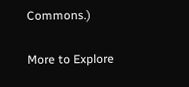Commons.)

More to Explore